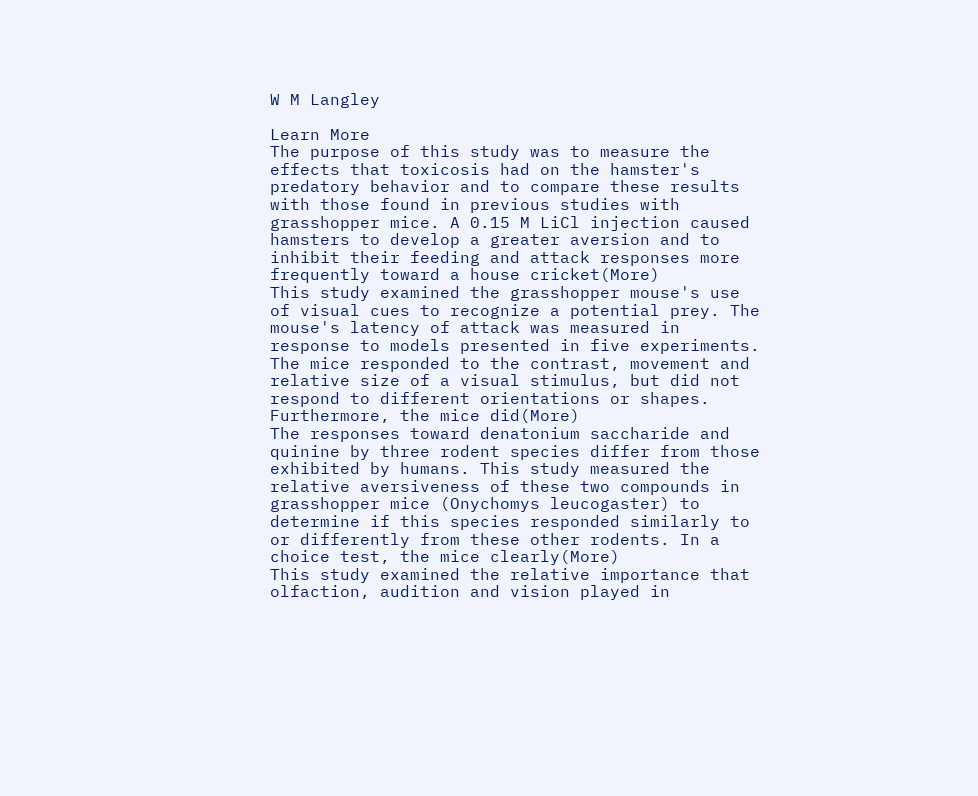W M Langley

Learn More
The purpose of this study was to measure the effects that toxicosis had on the hamster's predatory behavior and to compare these results with those found in previous studies with grasshopper mice. A 0.15 M LiCl injection caused hamsters to develop a greater aversion and to inhibit their feeding and attack responses more frequently toward a house cricket(More)
This study examined the grasshopper mouse's use of visual cues to recognize a potential prey. The mouse's latency of attack was measured in response to models presented in five experiments. The mice responded to the contrast, movement and relative size of a visual stimulus, but did not respond to different orientations or shapes. Furthermore, the mice did(More)
The responses toward denatonium saccharide and quinine by three rodent species differ from those exhibited by humans. This study measured the relative aversiveness of these two compounds in grasshopper mice (Onychomys leucogaster) to determine if this species responded similarly to or differently from these other rodents. In a choice test, the mice clearly(More)
This study examined the relative importance that olfaction, audition and vision played in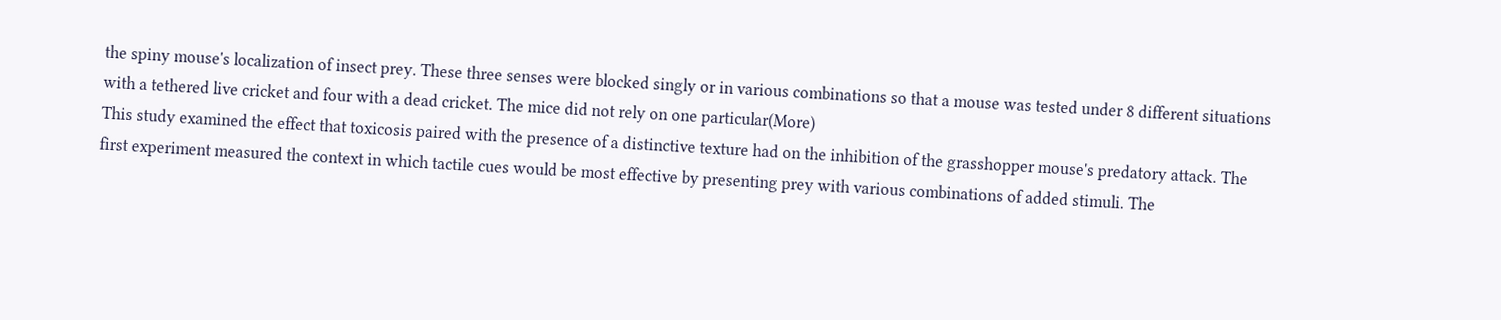the spiny mouse's localization of insect prey. These three senses were blocked singly or in various combinations so that a mouse was tested under 8 different situations with a tethered live cricket and four with a dead cricket. The mice did not rely on one particular(More)
This study examined the effect that toxicosis paired with the presence of a distinctive texture had on the inhibition of the grasshopper mouse's predatory attack. The first experiment measured the context in which tactile cues would be most effective by presenting prey with various combinations of added stimuli. The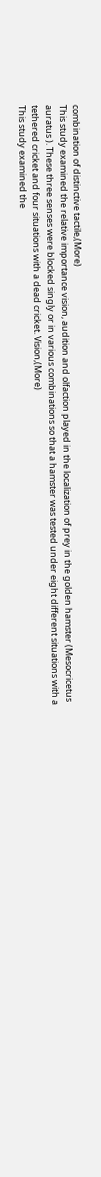combination of distinctive tactile,(More)
This study examined the relative importance vision, audition and olfaction played in the localization of prey in the golden hamster (Mesocricetus auratus ). These three senses were blocked singly or in various combinations so that a hamster was tested under eight different situations with a tethered cricket and four situations with a dead cricket. Vision,(More)
This study examined the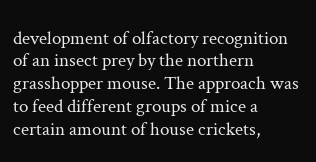development of olfactory recognition of an insect prey by the northern grasshopper mouse. The approach was to feed different groups of mice a certain amount of house crickets,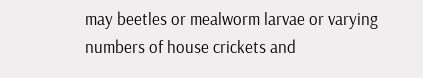may beetles or mealworm larvae or varying numbers of house crickets and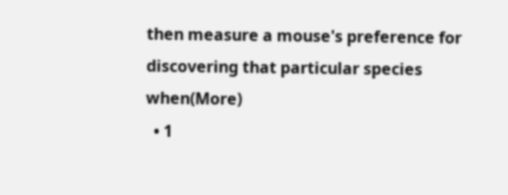then measure a mouse's preference for discovering that particular species when(More)
  • 1